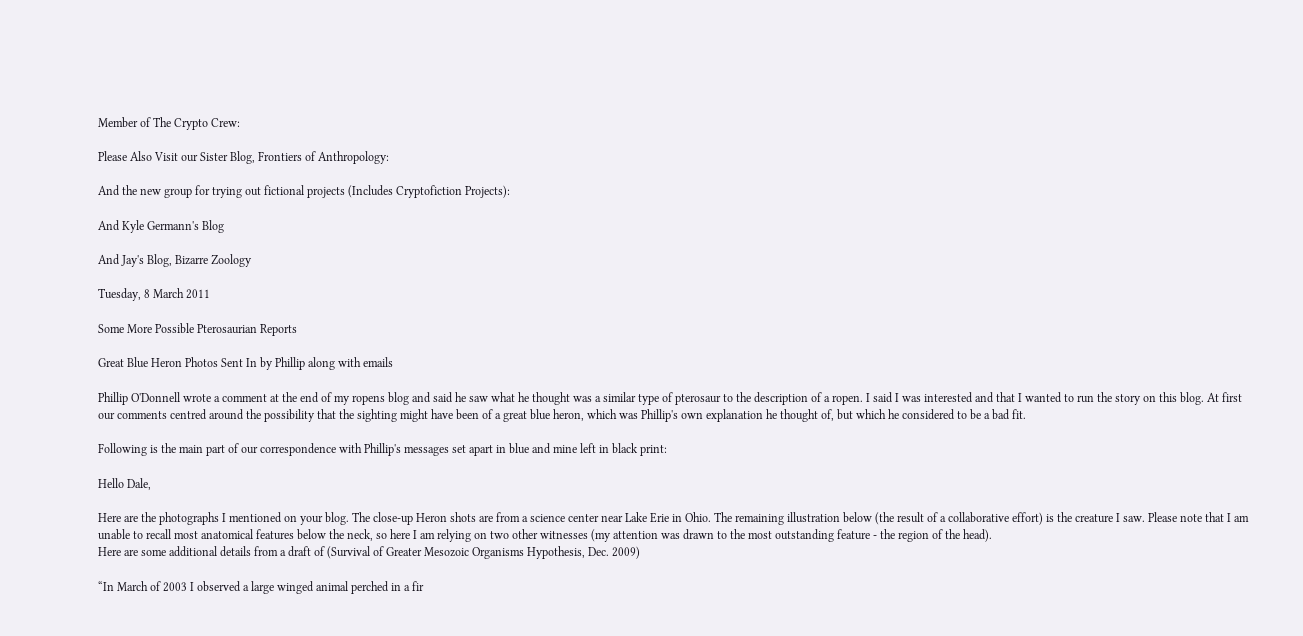Member of The Crypto Crew:

Please Also Visit our Sister Blog, Frontiers of Anthropology:

And the new group for trying out fictional projects (Includes Cryptofiction Projects):

And Kyle Germann's Blog

And Jay's Blog, Bizarre Zoology

Tuesday, 8 March 2011

Some More Possible Pterosaurian Reports

Great Blue Heron Photos Sent In by Phillip along with emails

Phillip O'Donnell wrote a comment at the end of my ropens blog and said he saw what he thought was a similar type of pterosaur to the description of a ropen. I said I was interested and that I wanted to run the story on this blog. At first our comments centred around the possibility that the sighting might have been of a great blue heron, which was Phillip's own explanation he thought of, but which he considered to be a bad fit.

Following is the main part of our correspondence with Phillip's messages set apart in blue and mine left in black print:

Hello Dale,

Here are the photographs I mentioned on your blog. The close-up Heron shots are from a science center near Lake Erie in Ohio. The remaining illustration below (the result of a collaborative effort) is the creature I saw. Please note that I am unable to recall most anatomical features below the neck, so here I am relying on two other witnesses (my attention was drawn to the most outstanding feature - the region of the head).
Here are some additional details from a draft of (Survival of Greater Mesozoic Organisms Hypothesis, Dec. 2009)

“In March of 2003 I observed a large winged animal perched in a fir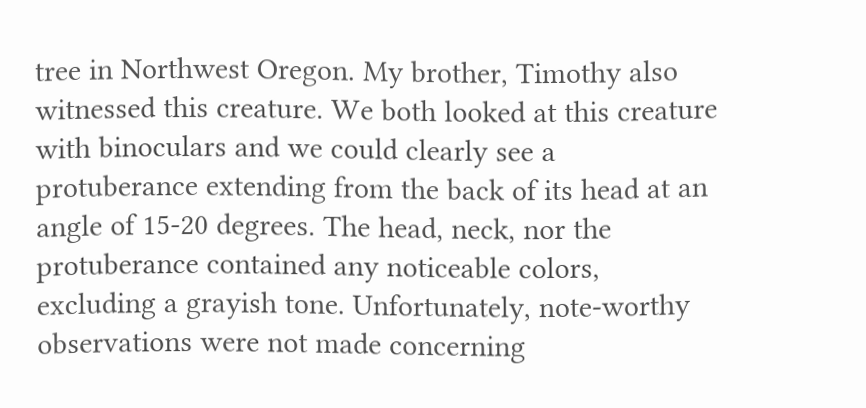tree in Northwest Oregon. My brother, Timothy also witnessed this creature. We both looked at this creature with binoculars and we could clearly see a protuberance extending from the back of its head at an angle of 15-20 degrees. The head, neck, nor the protuberance contained any noticeable colors, excluding a grayish tone. Unfortunately, note-worthy observations were not made concerning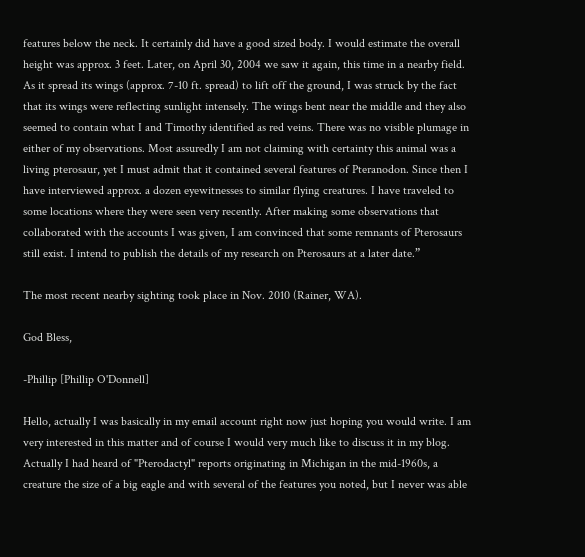features below the neck. It certainly did have a good sized body. I would estimate the overall height was approx. 3 feet. Later, on April 30, 2004 we saw it again, this time in a nearby field. As it spread its wings (approx. 7-10 ft. spread) to lift off the ground, I was struck by the fact that its wings were reflecting sunlight intensely. The wings bent near the middle and they also seemed to contain what I and Timothy identified as red veins. There was no visible plumage in either of my observations. Most assuredly I am not claiming with certainty this animal was a living pterosaur, yet I must admit that it contained several features of Pteranodon. Since then I have interviewed approx. a dozen eyewitnesses to similar flying creatures. I have traveled to some locations where they were seen very recently. After making some observations that collaborated with the accounts I was given, I am convinced that some remnants of Pterosaurs still exist. I intend to publish the details of my research on Pterosaurs at a later date.”

The most recent nearby sighting took place in Nov. 2010 (Rainer, WA).

God Bless,

-Phillip [Phillip O'Donnell]

Hello, actually I was basically in my email account right now just hoping you would write. I am very interested in this matter and of course I would very much like to discuss it in my blog.
Actually I had heard of "Pterodactyl" reports originating in Michigan in the mid-1960s, a creature the size of a big eagle and with several of the features you noted, but I never was able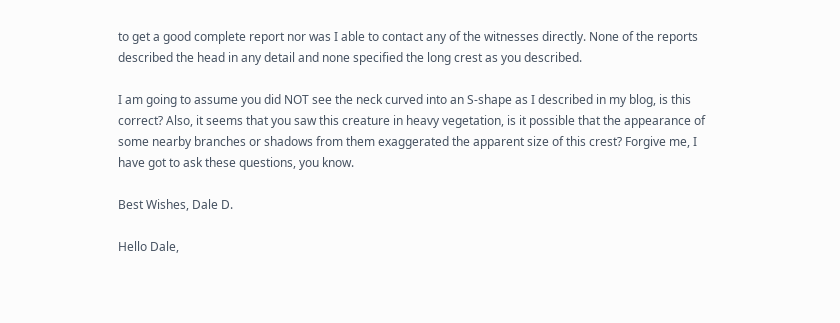to get a good complete report nor was I able to contact any of the witnesses directly. None of the reports described the head in any detail and none specified the long crest as you described.

I am going to assume you did NOT see the neck curved into an S-shape as I described in my blog, is this correct? Also, it seems that you saw this creature in heavy vegetation, is it possible that the appearance of some nearby branches or shadows from them exaggerated the apparent size of this crest? Forgive me, I have got to ask these questions, you know.

Best Wishes, Dale D.

Hello Dale,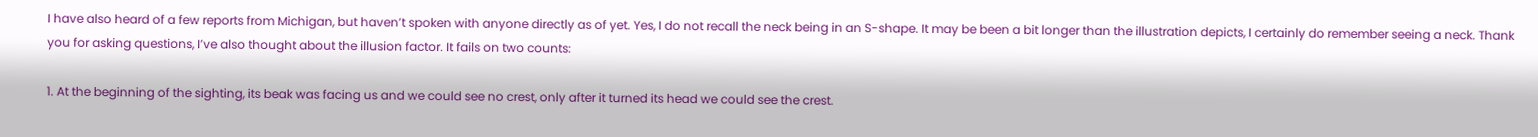I have also heard of a few reports from Michigan, but haven’t spoken with anyone directly as of yet. Yes, I do not recall the neck being in an S-shape. It may be been a bit longer than the illustration depicts, I certainly do remember seeing a neck. Thank you for asking questions, I’ve also thought about the illusion factor. It fails on two counts:

1. At the beginning of the sighting, its beak was facing us and we could see no crest, only after it turned its head we could see the crest.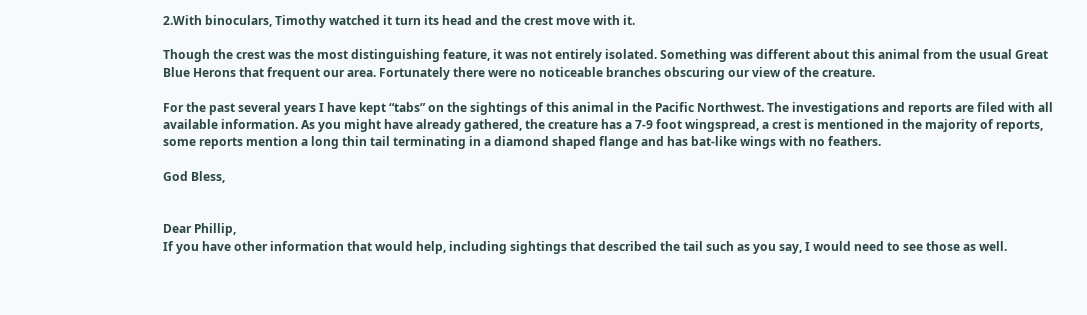2.With binoculars, Timothy watched it turn its head and the crest move with it.

Though the crest was the most distinguishing feature, it was not entirely isolated. Something was different about this animal from the usual Great Blue Herons that frequent our area. Fortunately there were no noticeable branches obscuring our view of the creature.

For the past several years I have kept “tabs” on the sightings of this animal in the Pacific Northwest. The investigations and reports are filed with all available information. As you might have already gathered, the creature has a 7-9 foot wingspread, a crest is mentioned in the majority of reports, some reports mention a long thin tail terminating in a diamond shaped flange and has bat-like wings with no feathers.

God Bless,


Dear Phillip,
If you have other information that would help, including sightings that described the tail such as you say, I would need to see those as well.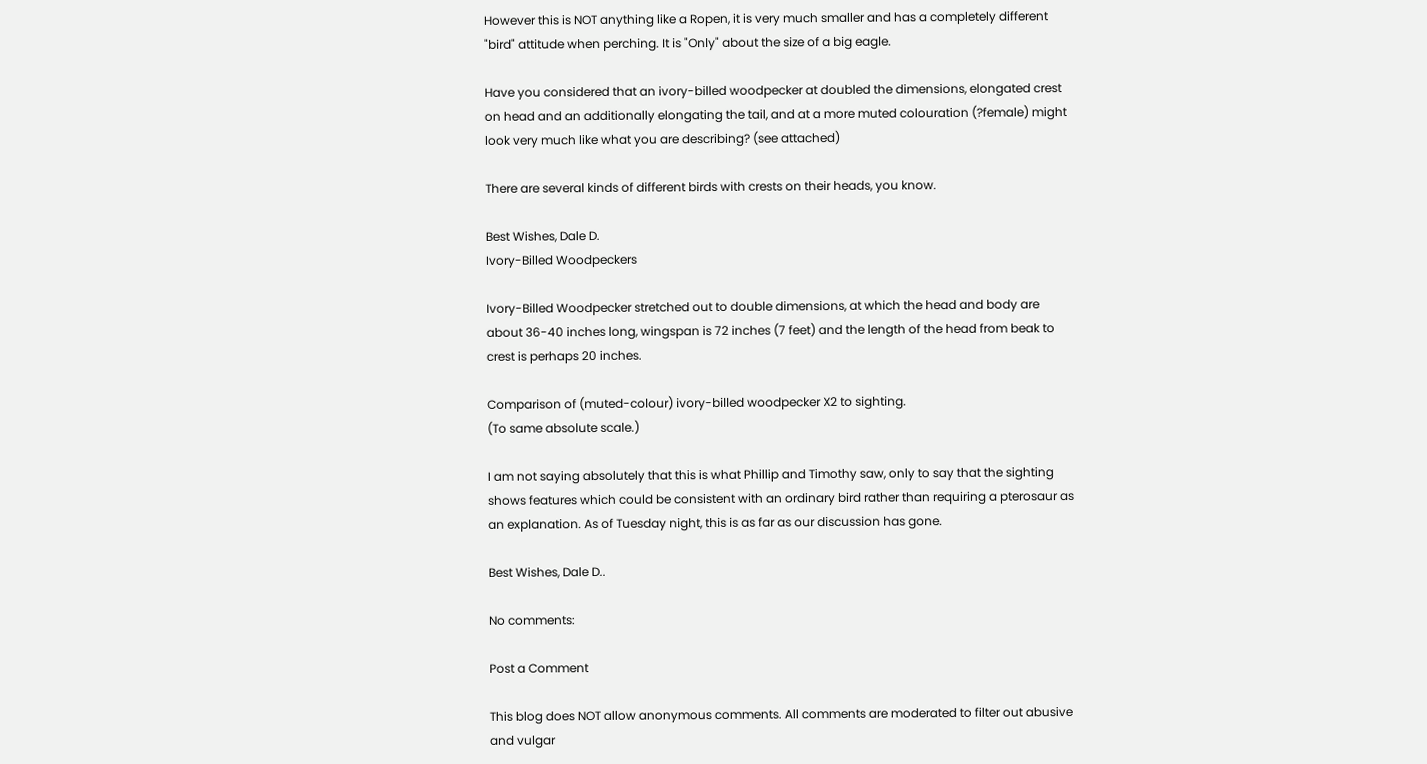However this is NOT anything like a Ropen, it is very much smaller and has a completely different "bird" attitude when perching. It is "Only" about the size of a big eagle.

Have you considered that an ivory-billed woodpecker at doubled the dimensions, elongated crest on head and an additionally elongating the tail, and at a more muted colouration (?female) might look very much like what you are describing? (see attached)

There are several kinds of different birds with crests on their heads, you know.

Best Wishes, Dale D.
Ivory-Billed Woodpeckers

Ivory-Billed Woodpecker stretched out to double dimensions, at which the head and body are about 36-40 inches long, wingspan is 72 inches (7 feet) and the length of the head from beak to crest is perhaps 20 inches.

Comparison of (muted-colour) ivory-billed woodpecker X2 to sighting.
(To same absolute scale.)

I am not saying absolutely that this is what Phillip and Timothy saw, only to say that the sighting shows features which could be consistent with an ordinary bird rather than requiring a pterosaur as an explanation. As of Tuesday night, this is as far as our discussion has gone.

Best Wishes, Dale D..

No comments:

Post a Comment

This blog does NOT allow anonymous comments. All comments are moderated to filter out abusive and vulgar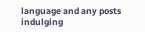language and any posts indulging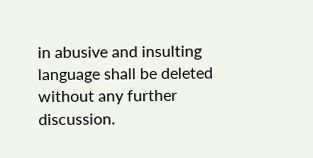in abusive and insulting language shall be deleted without any further discussion.